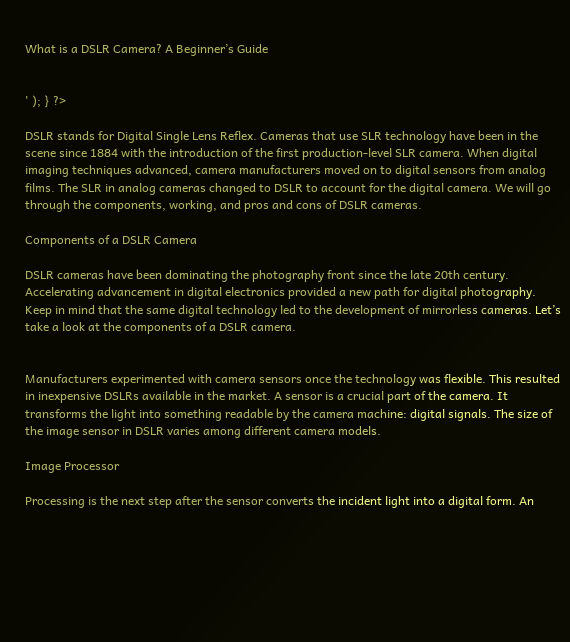What is a DSLR Camera? A Beginner’s Guide


' ); } ?>

DSLR stands for Digital Single Lens Reflex. Cameras that use SLR technology have been in the scene since 1884 with the introduction of the first production-level SLR camera. When digital imaging techniques advanced, camera manufacturers moved on to digital sensors from analog films. The SLR in analog cameras changed to DSLR to account for the digital camera. We will go through the components, working, and pros and cons of DSLR cameras.

Components of a DSLR Camera

DSLR cameras have been dominating the photography front since the late 20th century. Accelerating advancement in digital electronics provided a new path for digital photography. Keep in mind that the same digital technology led to the development of mirrorless cameras. Let’s take a look at the components of a DSLR camera.


Manufacturers experimented with camera sensors once the technology was flexible. This resulted in inexpensive DSLRs available in the market. A sensor is a crucial part of the camera. It transforms the light into something readable by the camera machine: digital signals. The size of the image sensor in DSLR varies among different camera models.

Image Processor

Processing is the next step after the sensor converts the incident light into a digital form. An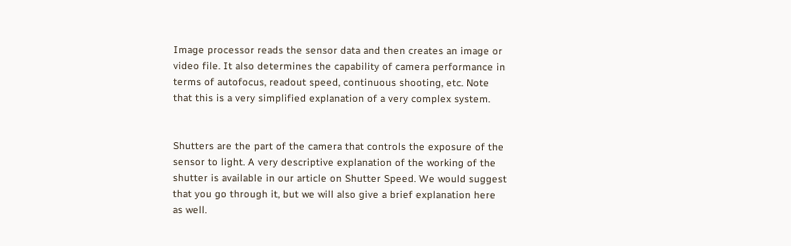Image processor reads the sensor data and then creates an image or video file. It also determines the capability of camera performance in terms of autofocus, readout speed, continuous shooting, etc. Note that this is a very simplified explanation of a very complex system.


Shutters are the part of the camera that controls the exposure of the sensor to light. A very descriptive explanation of the working of the shutter is available in our article on Shutter Speed. We would suggest that you go through it, but we will also give a brief explanation here as well.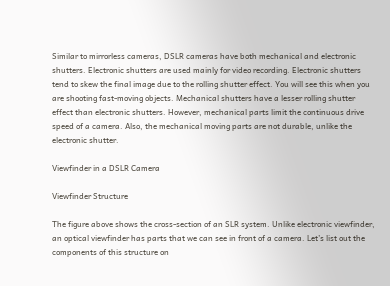Similar to mirrorless cameras, DSLR cameras have both mechanical and electronic shutters. Electronic shutters are used mainly for video recording. Electronic shutters tend to skew the final image due to the rolling shutter effect. You will see this when you are shooting fast-moving objects. Mechanical shutters have a lesser rolling shutter effect than electronic shutters. However, mechanical parts limit the continuous drive speed of a camera. Also, the mechanical moving parts are not durable, unlike the electronic shutter.

Viewfinder in a DSLR Camera

Viewfinder Structure

The figure above shows the cross-section of an SLR system. Unlike electronic viewfinder, an optical viewfinder has parts that we can see in front of a camera. Let’s list out the components of this structure on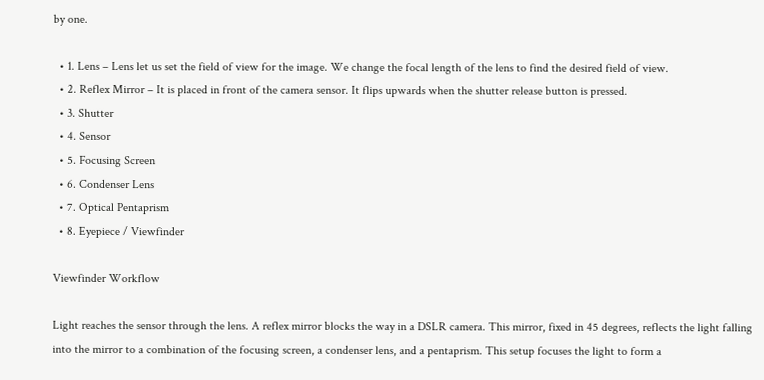by one.

  • 1. Lens – Lens let us set the field of view for the image. We change the focal length of the lens to find the desired field of view.
  • 2. Reflex Mirror – It is placed in front of the camera sensor. It flips upwards when the shutter release button is pressed.
  • 3. Shutter
  • 4. Sensor
  • 5. Focusing Screen
  • 6. Condenser Lens
  • 7. Optical Pentaprism
  • 8. Eyepiece / Viewfinder

Viewfinder Workflow

Light reaches the sensor through the lens. A reflex mirror blocks the way in a DSLR camera. This mirror, fixed in 45 degrees, reflects the light falling into the mirror to a combination of the focusing screen, a condenser lens, and a pentaprism. This setup focuses the light to form a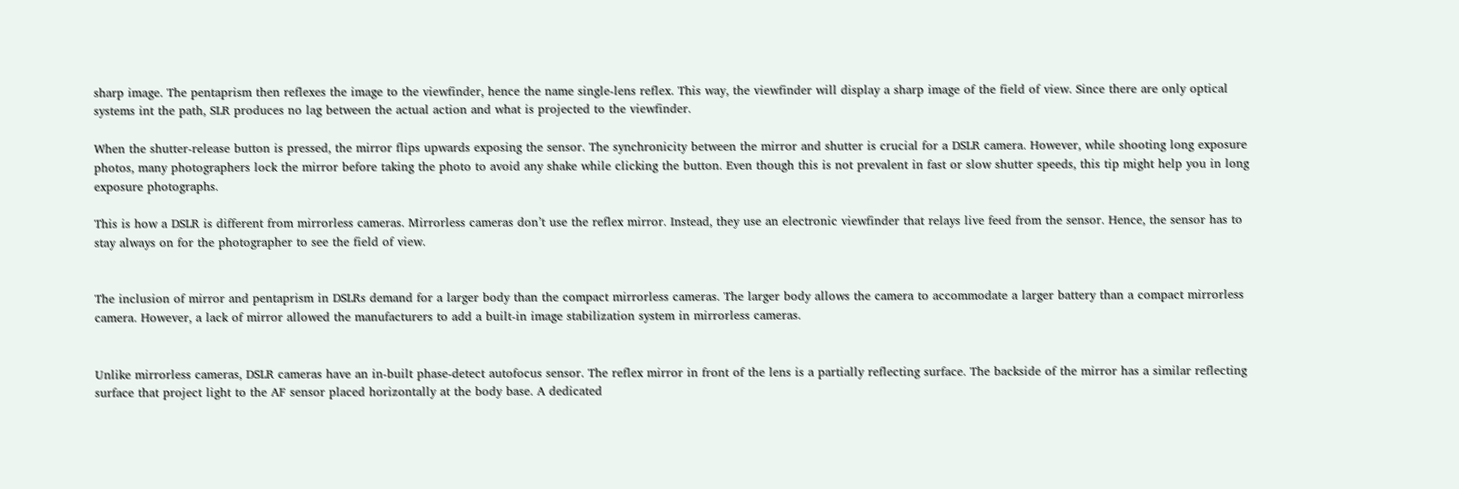sharp image. The pentaprism then reflexes the image to the viewfinder, hence the name single-lens reflex. This way, the viewfinder will display a sharp image of the field of view. Since there are only optical systems int the path, SLR produces no lag between the actual action and what is projected to the viewfinder.

When the shutter-release button is pressed, the mirror flips upwards exposing the sensor. The synchronicity between the mirror and shutter is crucial for a DSLR camera. However, while shooting long exposure photos, many photographers lock the mirror before taking the photo to avoid any shake while clicking the button. Even though this is not prevalent in fast or slow shutter speeds, this tip might help you in long exposure photographs.

This is how a DSLR is different from mirrorless cameras. Mirrorless cameras don’t use the reflex mirror. Instead, they use an electronic viewfinder that relays live feed from the sensor. Hence, the sensor has to stay always on for the photographer to see the field of view.


The inclusion of mirror and pentaprism in DSLRs demand for a larger body than the compact mirrorless cameras. The larger body allows the camera to accommodate a larger battery than a compact mirrorless camera. However, a lack of mirror allowed the manufacturers to add a built-in image stabilization system in mirrorless cameras.


Unlike mirrorless cameras, DSLR cameras have an in-built phase-detect autofocus sensor. The reflex mirror in front of the lens is a partially reflecting surface. The backside of the mirror has a similar reflecting surface that project light to the AF sensor placed horizontally at the body base. A dedicated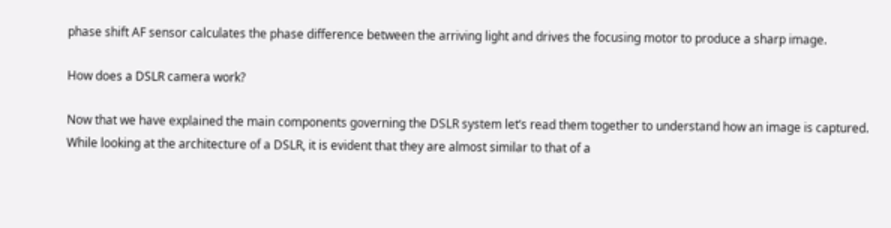phase shift AF sensor calculates the phase difference between the arriving light and drives the focusing motor to produce a sharp image.

How does a DSLR camera work?

Now that we have explained the main components governing the DSLR system let’s read them together to understand how an image is captured. While looking at the architecture of a DSLR, it is evident that they are almost similar to that of a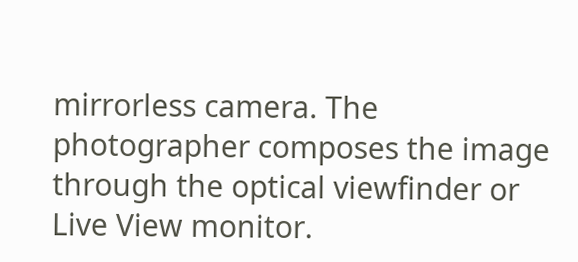mirrorless camera. The photographer composes the image through the optical viewfinder or Live View monitor.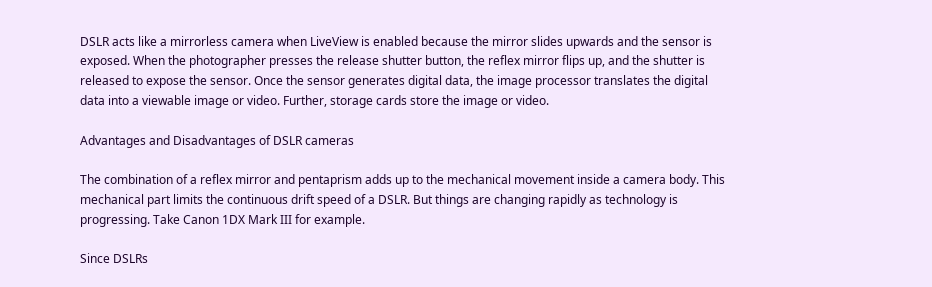DSLR acts like a mirrorless camera when LiveView is enabled because the mirror slides upwards and the sensor is exposed. When the photographer presses the release shutter button, the reflex mirror flips up, and the shutter is released to expose the sensor. Once the sensor generates digital data, the image processor translates the digital data into a viewable image or video. Further, storage cards store the image or video.

Advantages and Disadvantages of DSLR cameras

The combination of a reflex mirror and pentaprism adds up to the mechanical movement inside a camera body. This mechanical part limits the continuous drift speed of a DSLR. But things are changing rapidly as technology is progressing. Take Canon 1DX Mark III for example.

Since DSLRs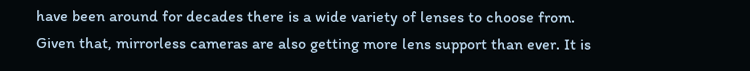have been around for decades there is a wide variety of lenses to choose from. Given that, mirrorless cameras are also getting more lens support than ever. It is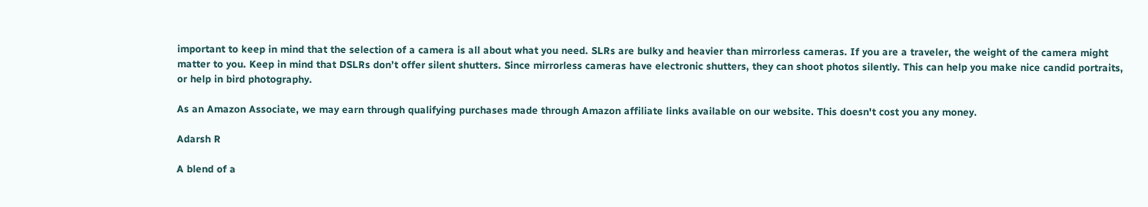important to keep in mind that the selection of a camera is all about what you need. SLRs are bulky and heavier than mirrorless cameras. If you are a traveler, the weight of the camera might matter to you. Keep in mind that DSLRs don’t offer silent shutters. Since mirrorless cameras have electronic shutters, they can shoot photos silently. This can help you make nice candid portraits, or help in bird photography.

As an Amazon Associate, we may earn through qualifying purchases made through Amazon affiliate links available on our website. This doesn't cost you any money.

Adarsh R

A blend of a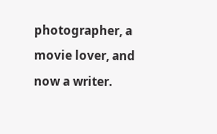photographer, a movie lover, and now a writer.